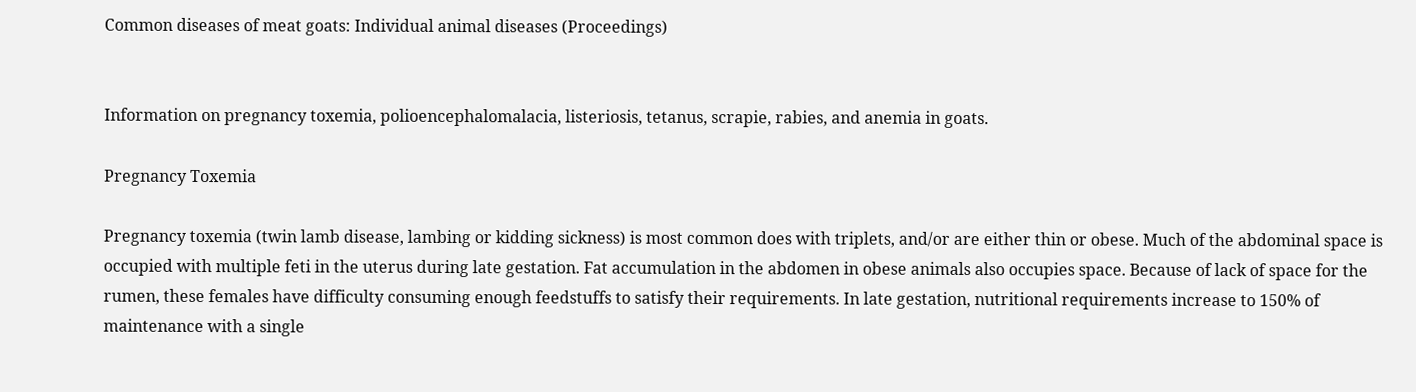Common diseases of meat goats: Individual animal diseases (Proceedings)


Information on pregnancy toxemia, polioencephalomalacia, listeriosis, tetanus, scrapie, rabies, and anemia in goats.

Pregnancy Toxemia

Pregnancy toxemia (twin lamb disease, lambing or kidding sickness) is most common does with triplets, and/or are either thin or obese. Much of the abdominal space is occupied with multiple feti in the uterus during late gestation. Fat accumulation in the abdomen in obese animals also occupies space. Because of lack of space for the rumen, these females have difficulty consuming enough feedstuffs to satisfy their requirements. In late gestation, nutritional requirements increase to 150% of maintenance with a single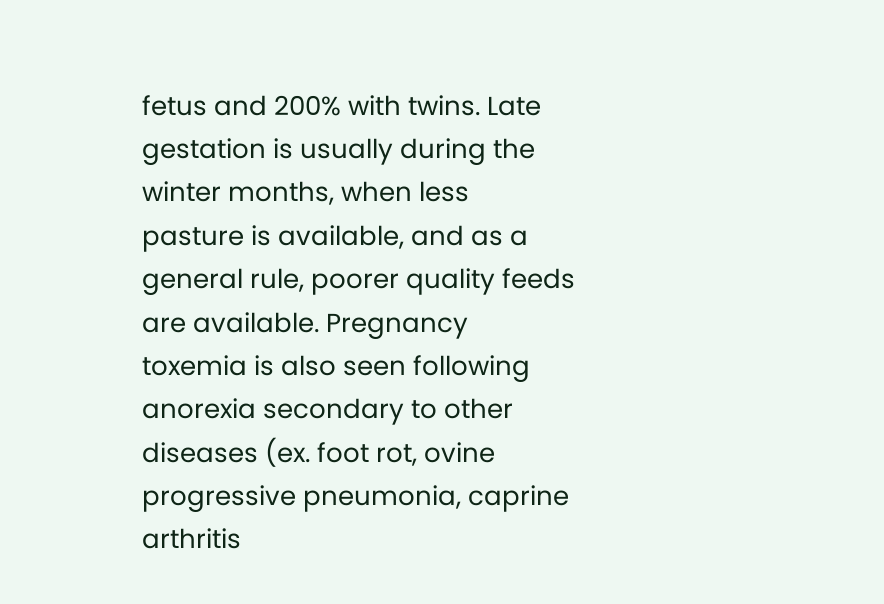fetus and 200% with twins. Late gestation is usually during the winter months, when less pasture is available, and as a general rule, poorer quality feeds are available. Pregnancy toxemia is also seen following anorexia secondary to other diseases (ex. foot rot, ovine progressive pneumonia, caprine arthritis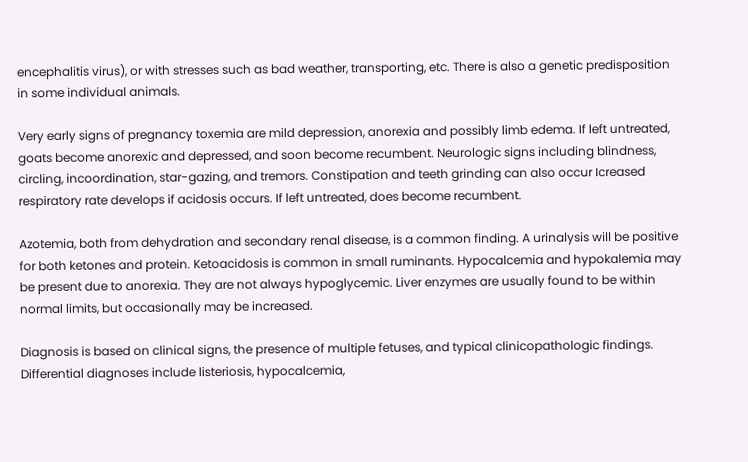encephalitis virus), or with stresses such as bad weather, transporting, etc. There is also a genetic predisposition in some individual animals.

Very early signs of pregnancy toxemia are mild depression, anorexia and possibly limb edema. If left untreated, goats become anorexic and depressed, and soon become recumbent. Neurologic signs including blindness, circling, incoordination, star-gazing, and tremors. Constipation and teeth grinding can also occur Icreased respiratory rate develops if acidosis occurs. If left untreated, does become recumbent.

Azotemia, both from dehydration and secondary renal disease, is a common finding. A urinalysis will be positive for both ketones and protein. Ketoacidosis is common in small ruminants. Hypocalcemia and hypokalemia may be present due to anorexia. They are not always hypoglycemic. Liver enzymes are usually found to be within normal limits, but occasionally may be increased.

Diagnosis is based on clinical signs, the presence of multiple fetuses, and typical clinicopathologic findings. Differential diagnoses include listeriosis, hypocalcemia,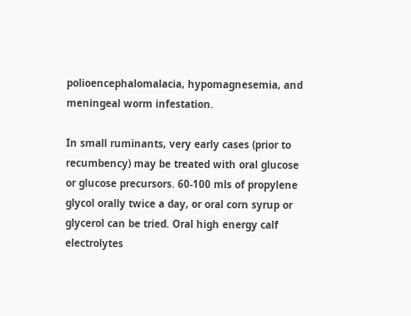polioencephalomalacia, hypomagnesemia, and meningeal worm infestation.

In small ruminants, very early cases (prior to recumbency) may be treated with oral glucose or glucose precursors. 60-100 mls of propylene glycol orally twice a day, or oral corn syrup or glycerol can be tried. Oral high energy calf electrolytes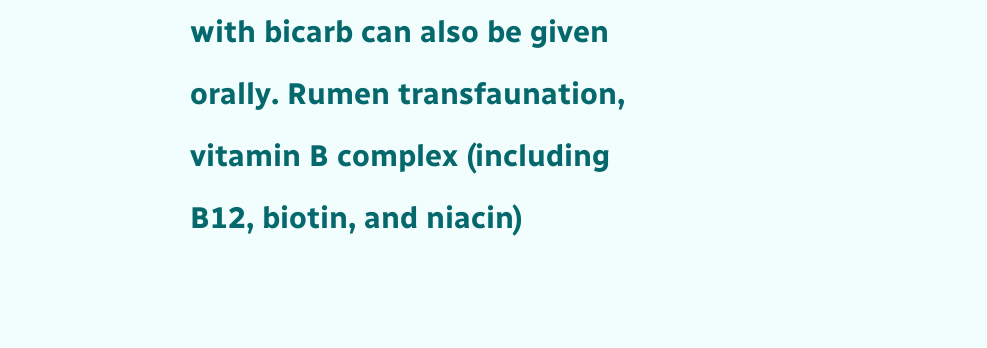with bicarb can also be given orally. Rumen transfaunation, vitamin B complex (including B12, biotin, and niacin)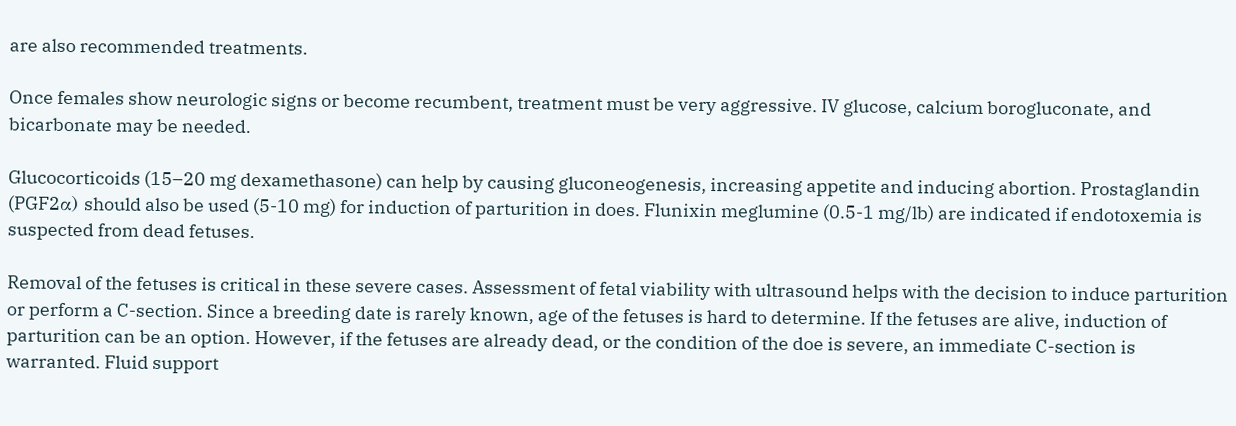are also recommended treatments.

Once females show neurologic signs or become recumbent, treatment must be very aggressive. IV glucose, calcium borogluconate, and bicarbonate may be needed.

Glucocorticoids (15–20 mg dexamethasone) can help by causing gluconeogenesis, increasing appetite and inducing abortion. Prostaglandin (PGF2α) should also be used (5-10 mg) for induction of parturition in does. Flunixin meglumine (0.5-1 mg/lb) are indicated if endotoxemia is suspected from dead fetuses.

Removal of the fetuses is critical in these severe cases. Assessment of fetal viability with ultrasound helps with the decision to induce parturition or perform a C-section. Since a breeding date is rarely known, age of the fetuses is hard to determine. If the fetuses are alive, induction of parturition can be an option. However, if the fetuses are already dead, or the condition of the doe is severe, an immediate C-section is warranted. Fluid support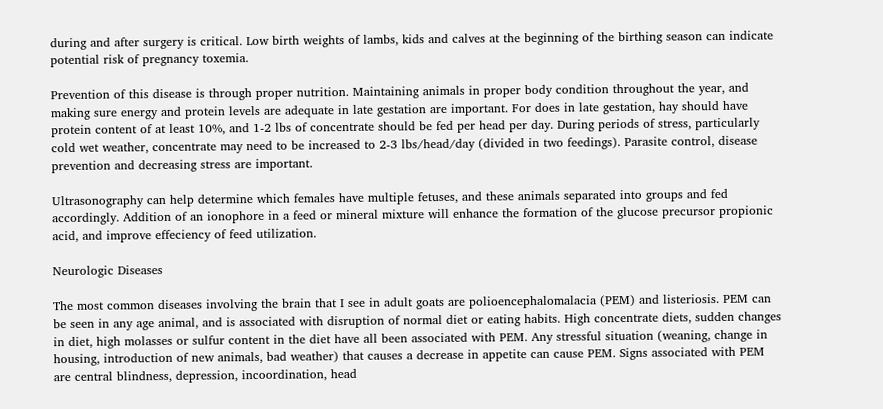during and after surgery is critical. Low birth weights of lambs, kids and calves at the beginning of the birthing season can indicate potential risk of pregnancy toxemia.

Prevention of this disease is through proper nutrition. Maintaining animals in proper body condition throughout the year, and making sure energy and protein levels are adequate in late gestation are important. For does in late gestation, hay should have protein content of at least 10%, and 1-2 lbs of concentrate should be fed per head per day. During periods of stress, particularly cold wet weather, concentrate may need to be increased to 2-3 lbs/head/day (divided in two feedings). Parasite control, disease prevention and decreasing stress are important.

Ultrasonography can help determine which females have multiple fetuses, and these animals separated into groups and fed accordingly. Addition of an ionophore in a feed or mineral mixture will enhance the formation of the glucose precursor propionic acid, and improve effeciency of feed utilization.

Neurologic Diseases

The most common diseases involving the brain that I see in adult goats are polioencephalomalacia (PEM) and listeriosis. PEM can be seen in any age animal, and is associated with disruption of normal diet or eating habits. High concentrate diets, sudden changes in diet, high molasses or sulfur content in the diet have all been associated with PEM. Any stressful situation (weaning, change in housing, introduction of new animals, bad weather) that causes a decrease in appetite can cause PEM. Signs associated with PEM are central blindness, depression, incoordination, head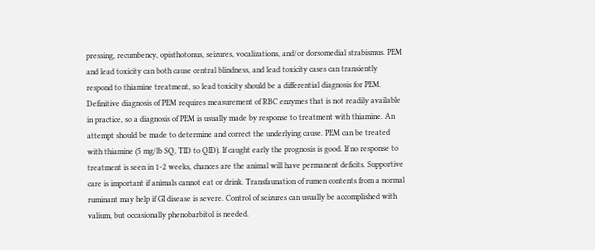pressing, recumbency, opisthotonus, seizures, vocalizations, and/or dorsomedial strabismus. PEM and lead toxicity can both cause central blindness, and lead toxicity cases can transiently respond to thiamine treatment, so lead toxicity should be a differential diagnosis for PEM. Definitive diagnosis of PEM requires measurement of RBC enzymes that is not readily available in practice, so a diagnosis of PEM is usually made by response to treatment with thiamine. An attempt should be made to determine and correct the underlying cause. PEM can be treated with thiamine (5 mg/lb SQ, TID to QID). If caught early the prognosis is good. If no response to treatment is seen in 1-2 weeks, chances are the animal will have permanent deficits. Supportive care is important if animals cannot eat or drink. Transfaunation of rumen contents from a normal ruminant may help if GI disease is severe. Control of seizures can usually be accomplished with valium, but occasionally phenobarbitol is needed.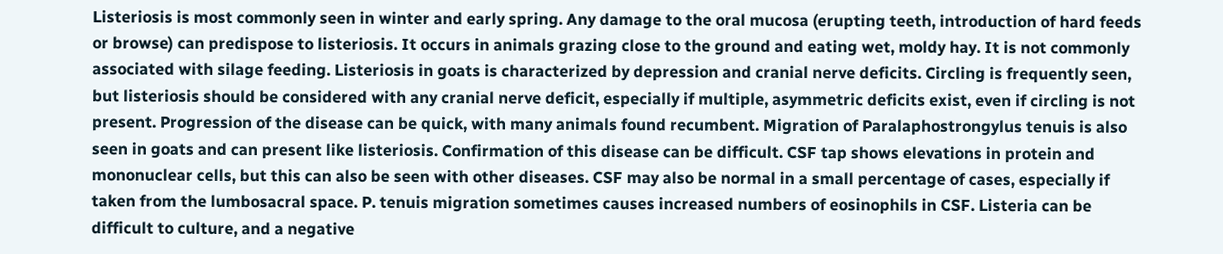Listeriosis is most commonly seen in winter and early spring. Any damage to the oral mucosa (erupting teeth, introduction of hard feeds or browse) can predispose to listeriosis. It occurs in animals grazing close to the ground and eating wet, moldy hay. It is not commonly associated with silage feeding. Listeriosis in goats is characterized by depression and cranial nerve deficits. Circling is frequently seen, but listeriosis should be considered with any cranial nerve deficit, especially if multiple, asymmetric deficits exist, even if circling is not present. Progression of the disease can be quick, with many animals found recumbent. Migration of Paralaphostrongylus tenuis is also seen in goats and can present like listeriosis. Confirmation of this disease can be difficult. CSF tap shows elevations in protein and mononuclear cells, but this can also be seen with other diseases. CSF may also be normal in a small percentage of cases, especially if taken from the lumbosacral space. P. tenuis migration sometimes causes increased numbers of eosinophils in CSF. Listeria can be difficult to culture, and a negative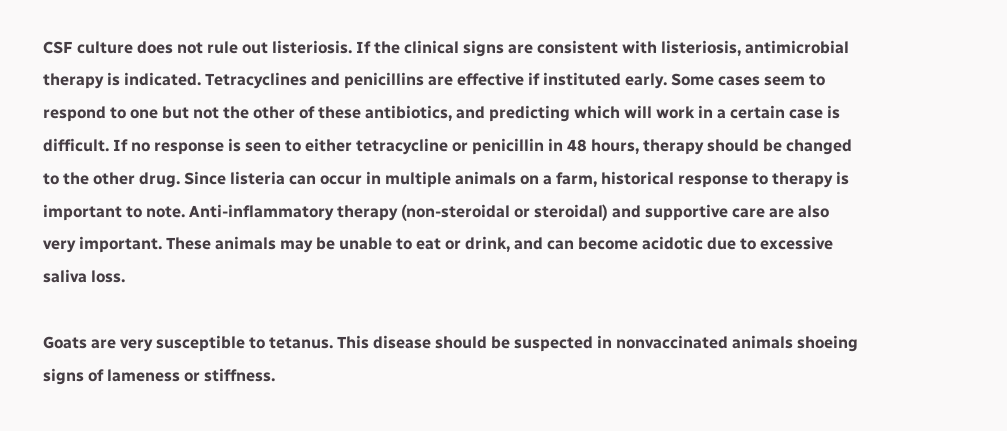CSF culture does not rule out listeriosis. If the clinical signs are consistent with listeriosis, antimicrobial therapy is indicated. Tetracyclines and penicillins are effective if instituted early. Some cases seem to respond to one but not the other of these antibiotics, and predicting which will work in a certain case is difficult. If no response is seen to either tetracycline or penicillin in 48 hours, therapy should be changed to the other drug. Since listeria can occur in multiple animals on a farm, historical response to therapy is important to note. Anti-inflammatory therapy (non-steroidal or steroidal) and supportive care are also very important. These animals may be unable to eat or drink, and can become acidotic due to excessive saliva loss.

Goats are very susceptible to tetanus. This disease should be suspected in nonvaccinated animals shoeing signs of lameness or stiffness.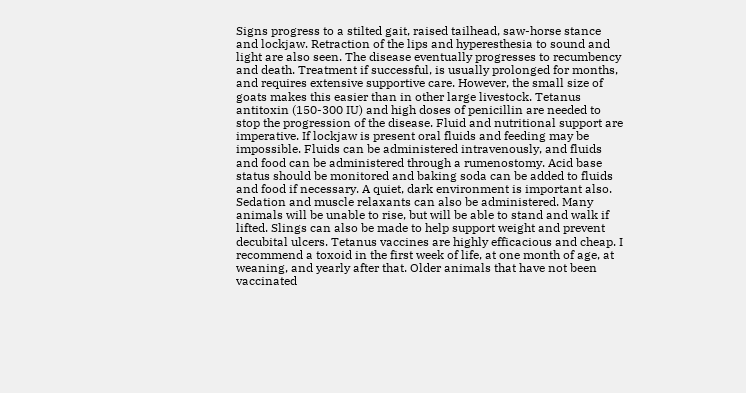Signs progress to a stilted gait, raised tailhead, saw-horse stance and lockjaw. Retraction of the lips and hyperesthesia to sound and light are also seen. The disease eventually progresses to recumbency and death. Treatment if successful, is usually prolonged for months, and requires extensive supportive care. However, the small size of goats makes this easier than in other large livestock. Tetanus antitoxin (150-300 IU) and high doses of penicillin are needed to stop the progression of the disease. Fluid and nutritional support are imperative. If lockjaw is present oral fluids and feeding may be impossible. Fluids can be administered intravenously, and fluids and food can be administered through a rumenostomy. Acid base status should be monitored and baking soda can be added to fluids and food if necessary. A quiet, dark environment is important also. Sedation and muscle relaxants can also be administered. Many animals will be unable to rise, but will be able to stand and walk if lifted. Slings can also be made to help support weight and prevent decubital ulcers. Tetanus vaccines are highly efficacious and cheap. I recommend a toxoid in the first week of life, at one month of age, at weaning, and yearly after that. Older animals that have not been vaccinated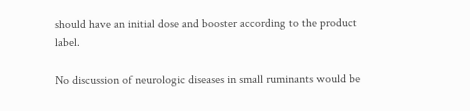should have an initial dose and booster according to the product label.

No discussion of neurologic diseases in small ruminants would be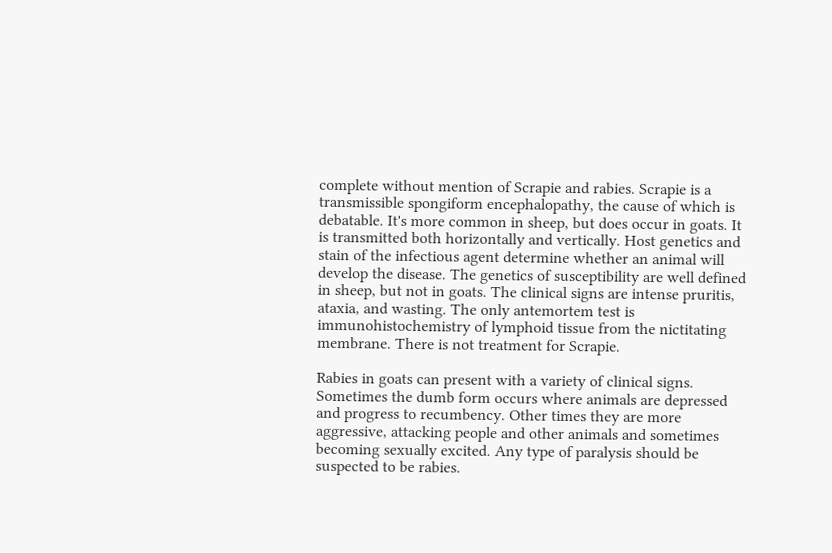complete without mention of Scrapie and rabies. Scrapie is a transmissible spongiform encephalopathy, the cause of which is debatable. It's more common in sheep, but does occur in goats. It is transmitted both horizontally and vertically. Host genetics and stain of the infectious agent determine whether an animal will develop the disease. The genetics of susceptibility are well defined in sheep, but not in goats. The clinical signs are intense pruritis, ataxia, and wasting. The only antemortem test is immunohistochemistry of lymphoid tissue from the nictitating membrane. There is not treatment for Scrapie.

Rabies in goats can present with a variety of clinical signs. Sometimes the dumb form occurs where animals are depressed and progress to recumbency. Other times they are more aggressive, attacking people and other animals and sometimes becoming sexually excited. Any type of paralysis should be suspected to be rabies.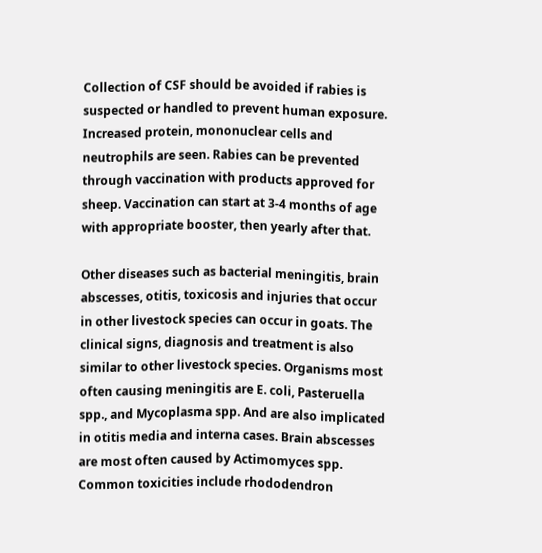Collection of CSF should be avoided if rabies is suspected or handled to prevent human exposure. Increased protein, mononuclear cells and neutrophils are seen. Rabies can be prevented through vaccination with products approved for sheep. Vaccination can start at 3-4 months of age with appropriate booster, then yearly after that.

Other diseases such as bacterial meningitis, brain abscesses, otitis, toxicosis and injuries that occur in other livestock species can occur in goats. The clinical signs, diagnosis and treatment is also similar to other livestock species. Organisms most often causing meningitis are E. coli, Pasteruella spp., and Mycoplasma spp. And are also implicated in otitis media and interna cases. Brain abscesses are most often caused by Actimomyces spp. Common toxicities include rhododendron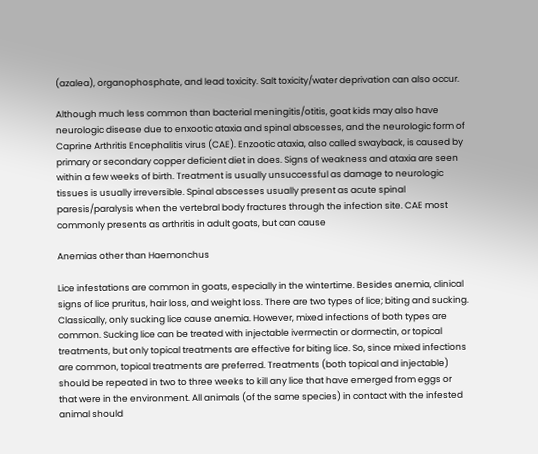(azalea), organophosphate, and lead toxicity. Salt toxicity/water deprivation can also occur.

Although much less common than bacterial meningitis/otitis, goat kids may also have neurologic disease due to enxootic ataxia and spinal abscesses, and the neurologic form of Caprine Arthritis Encephalitis virus (CAE). Enzootic ataxia, also called swayback, is caused by primary or secondary copper deficient diet in does. Signs of weakness and ataxia are seen within a few weeks of birth. Treatment is usually unsuccessful as damage to neurologic tissues is usually irreversible. Spinal abscesses usually present as acute spinal paresis/paralysis when the vertebral body fractures through the infection site. CAE most commonly presents as arthritis in adult goats, but can cause

Anemias other than Haemonchus

Lice infestations are common in goats, especially in the wintertime. Besides anemia, clinical signs of lice pruritus, hair loss, and weight loss. There are two types of lice; biting and sucking. Classically, only sucking lice cause anemia. However, mixed infections of both types are common. Sucking lice can be treated with injectable ivermectin or dormectin, or topical treatments, but only topical treatments are effective for biting lice. So, since mixed infections are common, topical treatments are preferred. Treatments (both topical and injectable) should be repeated in two to three weeks to kill any lice that have emerged from eggs or that were in the environment. All animals (of the same species) in contact with the infested animal should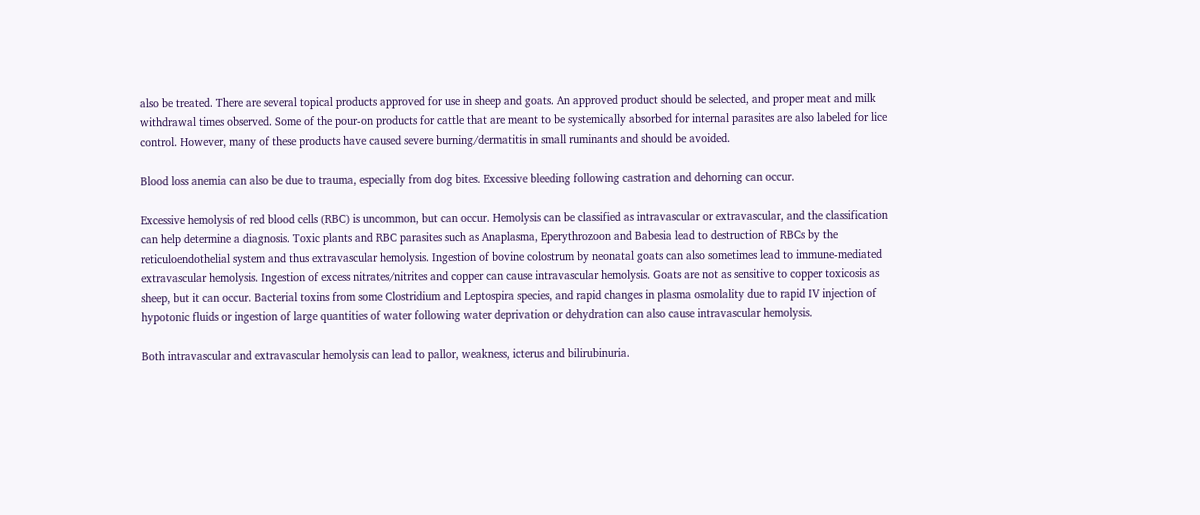also be treated. There are several topical products approved for use in sheep and goats. An approved product should be selected, and proper meat and milk withdrawal times observed. Some of the pour-on products for cattle that are meant to be systemically absorbed for internal parasites are also labeled for lice control. However, many of these products have caused severe burning/dermatitis in small ruminants and should be avoided.

Blood loss anemia can also be due to trauma, especially from dog bites. Excessive bleeding following castration and dehorning can occur.

Excessive hemolysis of red blood cells (RBC) is uncommon, but can occur. Hemolysis can be classified as intravascular or extravascular, and the classification can help determine a diagnosis. Toxic plants and RBC parasites such as Anaplasma, Eperythrozoon and Babesia lead to destruction of RBCs by the reticuloendothelial system and thus extravascular hemolysis. Ingestion of bovine colostrum by neonatal goats can also sometimes lead to immune-mediated extravascular hemolysis. Ingestion of excess nitrates/nitrites and copper can cause intravascular hemolysis. Goats are not as sensitive to copper toxicosis as sheep, but it can occur. Bacterial toxins from some Clostridium and Leptospira species, and rapid changes in plasma osmolality due to rapid IV injection of hypotonic fluids or ingestion of large quantities of water following water deprivation or dehydration can also cause intravascular hemolysis.

Both intravascular and extravascular hemolysis can lead to pallor, weakness, icterus and bilirubinuria.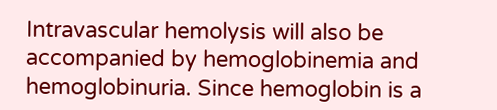Intravascular hemolysis will also be accompanied by hemoglobinemia and hemoglobinuria. Since hemoglobin is a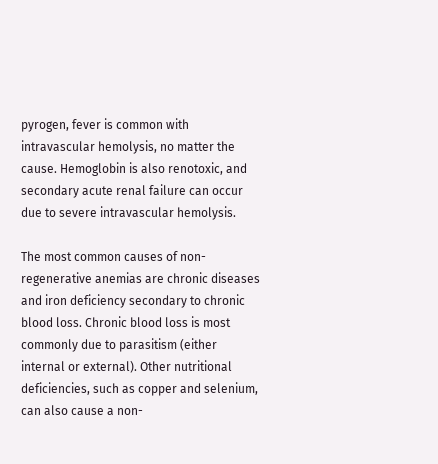pyrogen, fever is common with intravascular hemolysis, no matter the cause. Hemoglobin is also renotoxic, and secondary acute renal failure can occur due to severe intravascular hemolysis.

The most common causes of non-regenerative anemias are chronic diseases and iron deficiency secondary to chronic blood loss. Chronic blood loss is most commonly due to parasitism (either internal or external). Other nutritional deficiencies, such as copper and selenium, can also cause a non-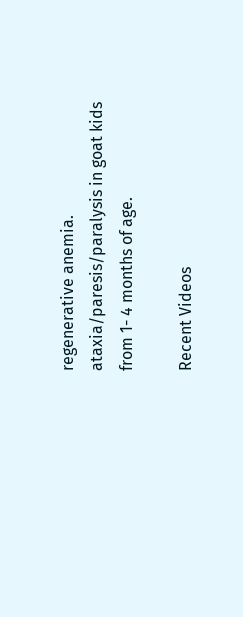regenerative anemia. ataxia/paresis/paralysis in goat kids from 1- 4 months of age.

Recent Videos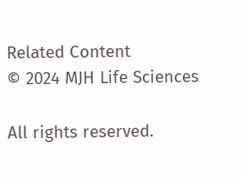Related Content
© 2024 MJH Life Sciences

All rights reserved.